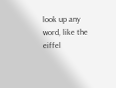look up any word, like the eiffel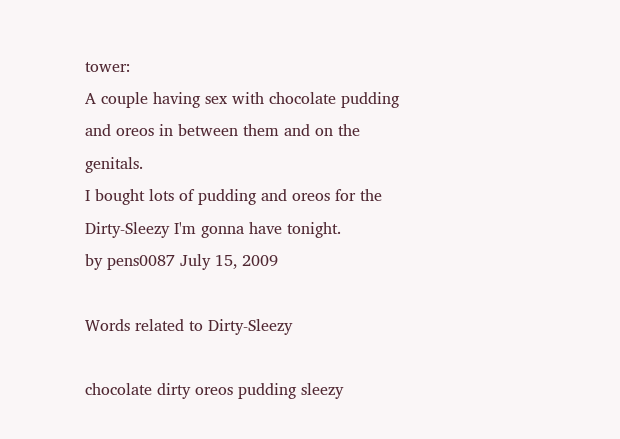tower:
A couple having sex with chocolate pudding and oreos in between them and on the genitals.
I bought lots of pudding and oreos for the Dirty-Sleezy I'm gonna have tonight.
by pens0087 July 15, 2009

Words related to Dirty-Sleezy

chocolate dirty oreos pudding sleezy